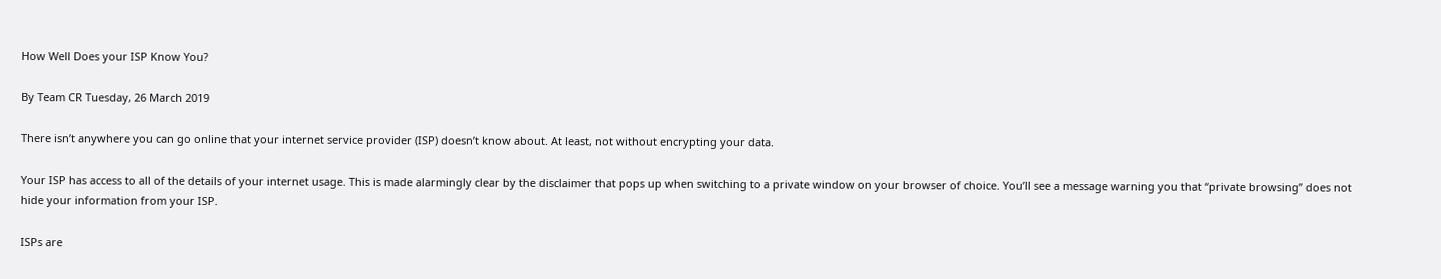How Well Does your ISP Know You?

By Team CR Tuesday, 26 March 2019

There isn’t anywhere you can go online that your internet service provider (ISP) doesn’t know about. At least, not without encrypting your data.

Your ISP has access to all of the details of your internet usage. This is made alarmingly clear by the disclaimer that pops up when switching to a private window on your browser of choice. You’ll see a message warning you that “private browsing” does not hide your information from your ISP.

ISPs are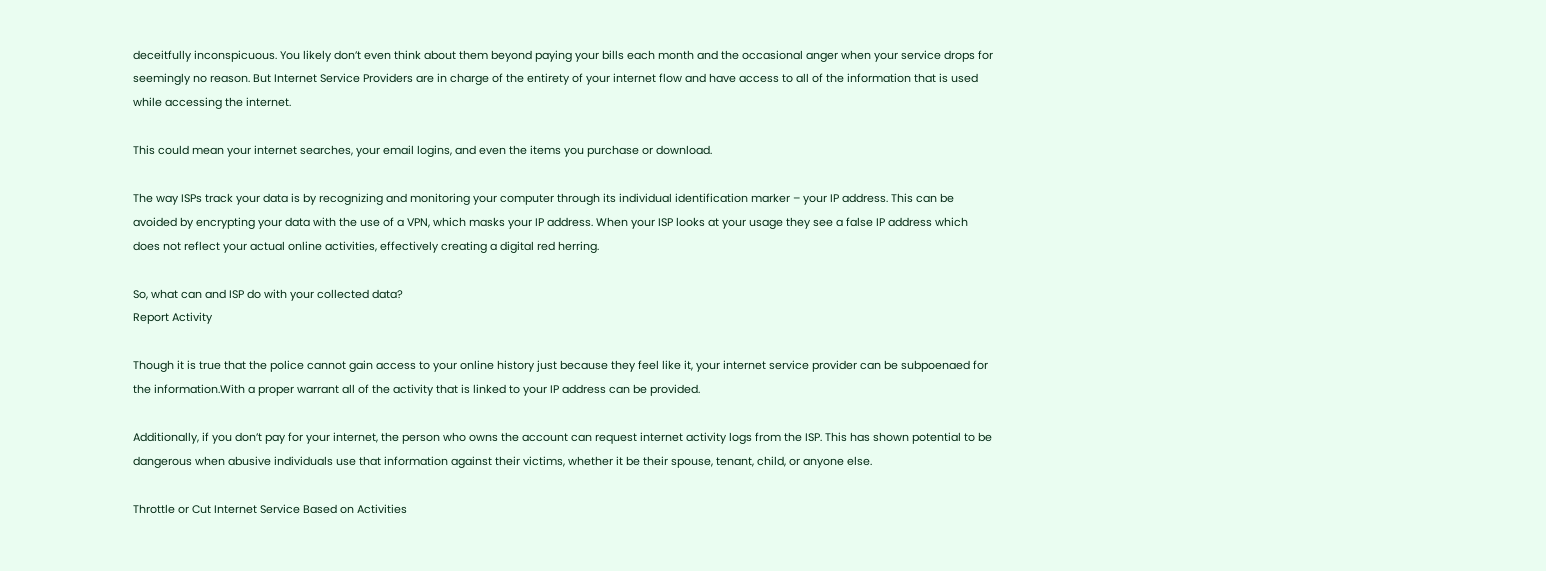deceitfully inconspicuous. You likely don’t even think about them beyond paying your bills each month and the occasional anger when your service drops for seemingly no reason. But Internet Service Providers are in charge of the entirety of your internet flow and have access to all of the information that is used while accessing the internet.

This could mean your internet searches, your email logins, and even the items you purchase or download.

The way ISPs track your data is by recognizing and monitoring your computer through its individual identification marker – your IP address. This can be avoided by encrypting your data with the use of a VPN, which masks your IP address. When your ISP looks at your usage they see a false IP address which does not reflect your actual online activities, effectively creating a digital red herring.

So, what can and ISP do with your collected data?
Report Activity

Though it is true that the police cannot gain access to your online history just because they feel like it, your internet service provider can be subpoenaed for the information.With a proper warrant all of the activity that is linked to your IP address can be provided.

Additionally, if you don’t pay for your internet, the person who owns the account can request internet activity logs from the ISP. This has shown potential to be dangerous when abusive individuals use that information against their victims, whether it be their spouse, tenant, child, or anyone else.

Throttle or Cut Internet Service Based on Activities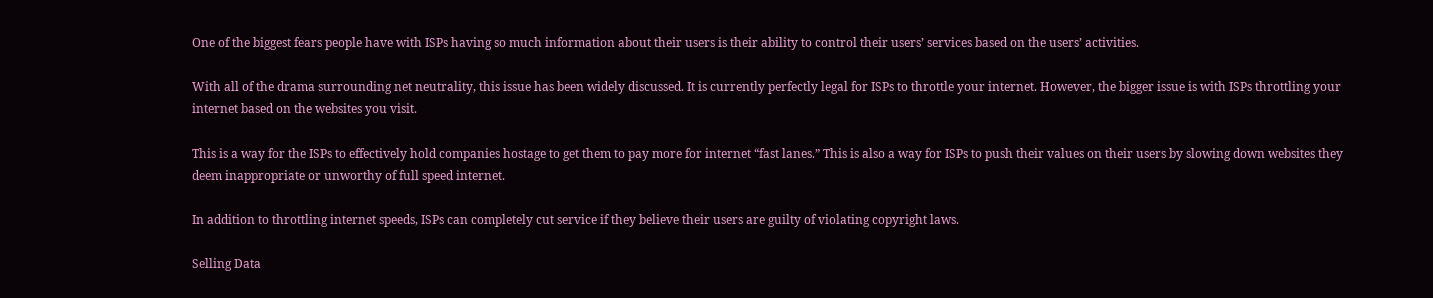One of the biggest fears people have with ISPs having so much information about their users is their ability to control their users’ services based on the users’ activities.

With all of the drama surrounding net neutrality, this issue has been widely discussed. It is currently perfectly legal for ISPs to throttle your internet. However, the bigger issue is with ISPs throttling your internet based on the websites you visit.

This is a way for the ISPs to effectively hold companies hostage to get them to pay more for internet “fast lanes.” This is also a way for ISPs to push their values on their users by slowing down websites they deem inappropriate or unworthy of full speed internet.

In addition to throttling internet speeds, ISPs can completely cut service if they believe their users are guilty of violating copyright laws.

Selling Data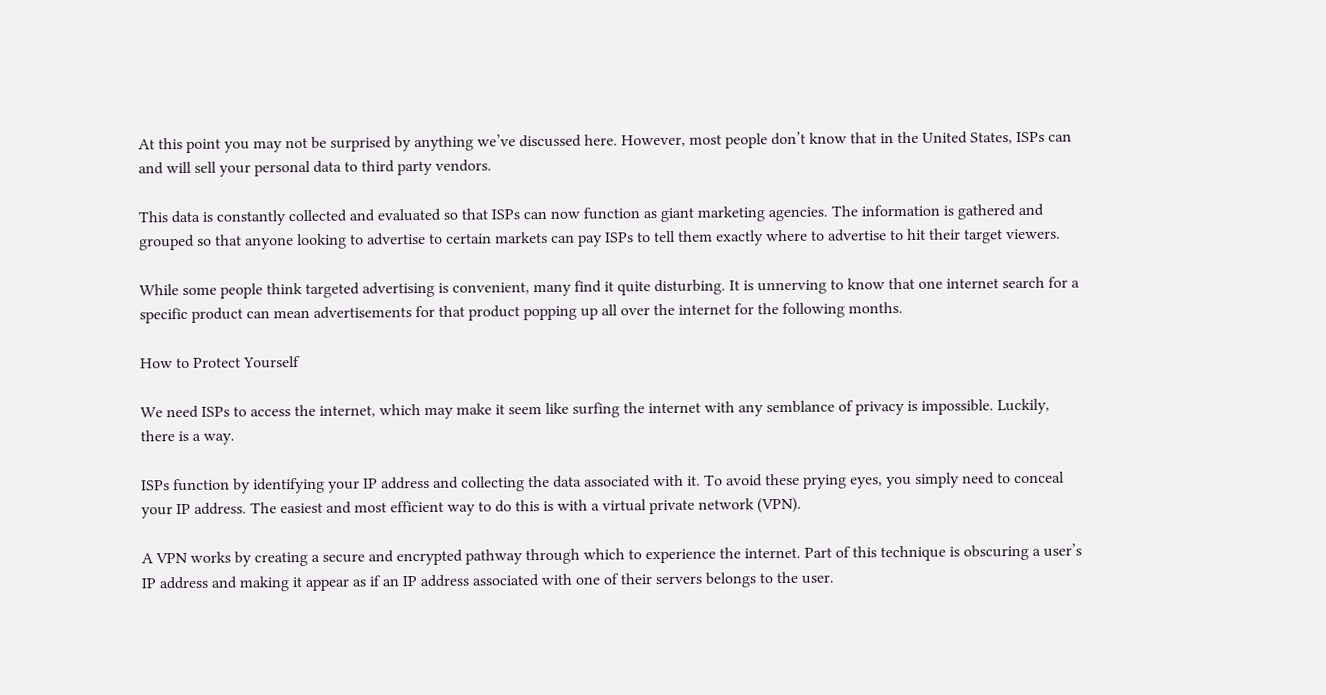At this point you may not be surprised by anything we’ve discussed here. However, most people don’t know that in the United States, ISPs can and will sell your personal data to third party vendors.

This data is constantly collected and evaluated so that ISPs can now function as giant marketing agencies. The information is gathered and grouped so that anyone looking to advertise to certain markets can pay ISPs to tell them exactly where to advertise to hit their target viewers.

While some people think targeted advertising is convenient, many find it quite disturbing. It is unnerving to know that one internet search for a specific product can mean advertisements for that product popping up all over the internet for the following months.

How to Protect Yourself

We need ISPs to access the internet, which may make it seem like surfing the internet with any semblance of privacy is impossible. Luckily, there is a way.

ISPs function by identifying your IP address and collecting the data associated with it. To avoid these prying eyes, you simply need to conceal your IP address. The easiest and most efficient way to do this is with a virtual private network (VPN).

A VPN works by creating a secure and encrypted pathway through which to experience the internet. Part of this technique is obscuring a user’s IP address and making it appear as if an IP address associated with one of their servers belongs to the user.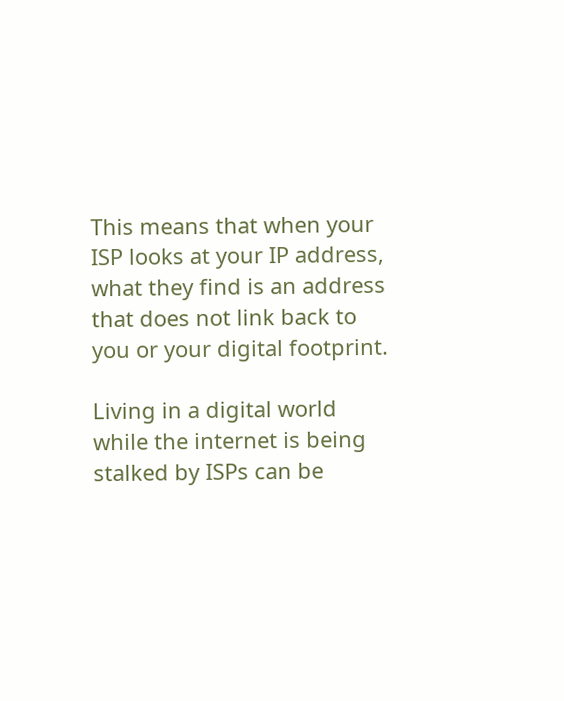This means that when your ISP looks at your IP address, what they find is an address that does not link back to you or your digital footprint.

Living in a digital world while the internet is being stalked by ISPs can be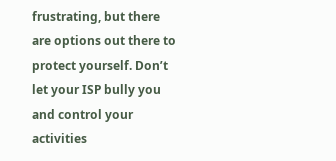frustrating, but there are options out there to protect yourself. Don’t let your ISP bully you and control your activities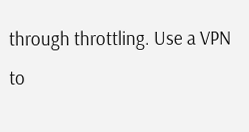through throttling. Use a VPN to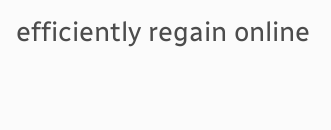efficiently regain online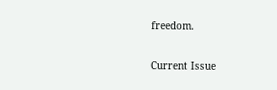freedom.

Current Issue